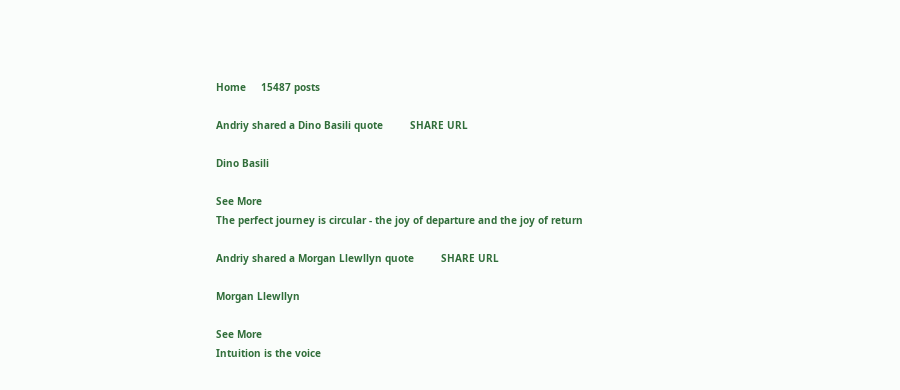Home     15487 posts

Andriy shared a Dino Basili quote         SHARE URL

Dino Basili

See More
The perfect journey is circular - the joy of departure and the joy of return

Andriy shared a Morgan Llewllyn quote         SHARE URL

Morgan Llewllyn

See More
Intuition is the voice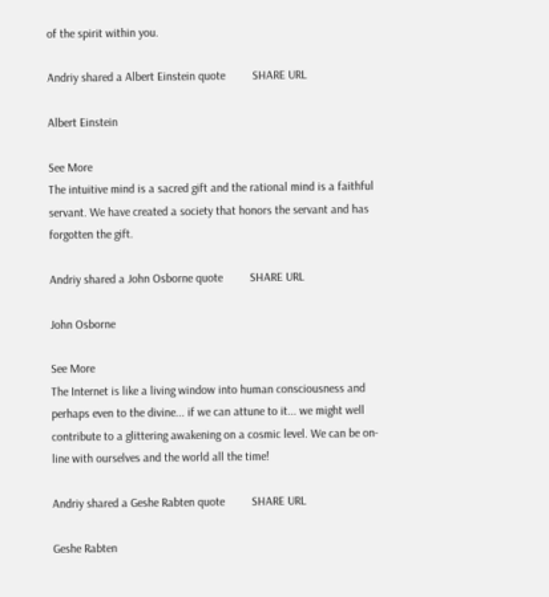of the spirit within you.

Andriy shared a Albert Einstein quote         SHARE URL

Albert Einstein

See More
The intuitive mind is a sacred gift and the rational mind is a faithful servant. We have created a society that honors the servant and has forgotten the gift.

Andriy shared a John Osborne quote         SHARE URL

John Osborne

See More
The Internet is like a living window into human consciousness and perhaps even to the divine... if we can attune to it... we might well contribute to a glittering awakening on a cosmic level. We can be on-line with ourselves and the world all the time!

Andriy shared a Geshe Rabten quote         SHARE URL

Geshe Rabten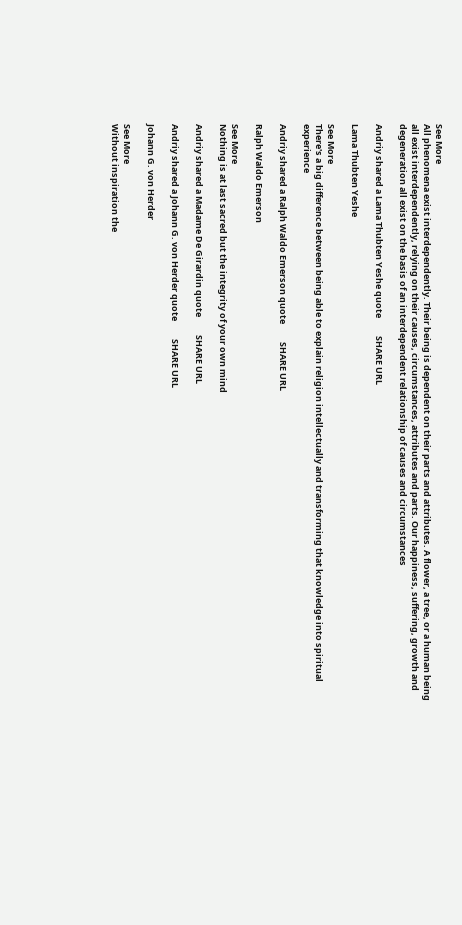See More
All phenomena exist interdependently. Their being is dependent on their parts and attributes. A flower, a tree, or a human being all exist interdependently, relying on their causes, circumstances, attributes and parts. Our happiness, suffering, growth and degeneration all exist on the basis of an interdependent relationship of causes and circumstances

Andriy shared a Lama Thubten Yeshe quote         SHARE URL

Lama Thubten Yeshe

See More
There's a big difference between being able to explain religion intellectually and transforming that knowledge into spiritual experience

Andriy shared a Ralph Waldo Emerson quote         SHARE URL

Ralph Waldo Emerson

See More
Nothing is at last sacred but the integrity of your own mind

Andriy shared a Madame De Girardin quote         SHARE URL

Andriy shared a Johann G. von Herder quote         SHARE URL

Johann G. von Herder

See More
Without inspiration the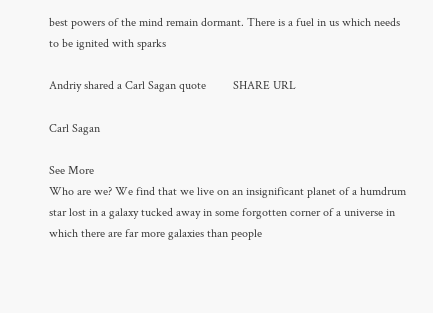best powers of the mind remain dormant. There is a fuel in us which needs to be ignited with sparks

Andriy shared a Carl Sagan quote         SHARE URL

Carl Sagan

See More
Who are we? We find that we live on an insignificant planet of a humdrum star lost in a galaxy tucked away in some forgotten corner of a universe in which there are far more galaxies than people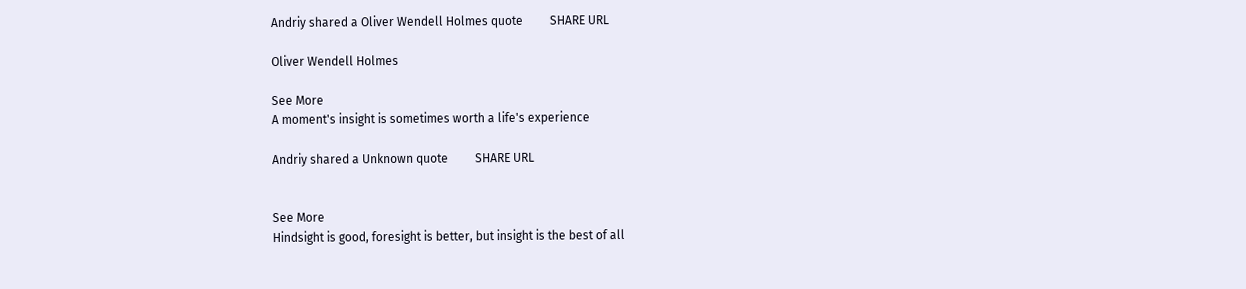Andriy shared a Oliver Wendell Holmes quote         SHARE URL

Oliver Wendell Holmes

See More
A moment's insight is sometimes worth a life's experience

Andriy shared a Unknown quote         SHARE URL


See More
Hindsight is good, foresight is better, but insight is the best of all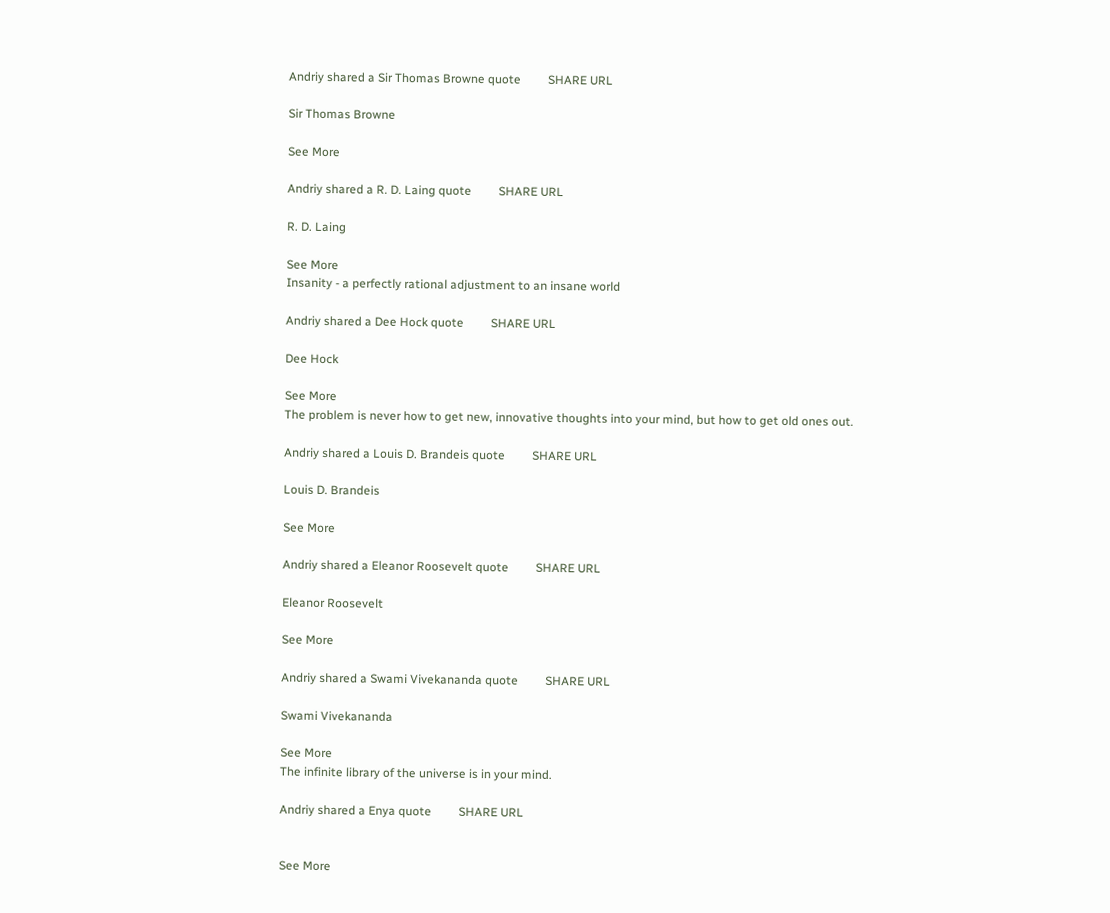Andriy shared a Sir Thomas Browne quote         SHARE URL

Sir Thomas Browne

See More

Andriy shared a R. D. Laing quote         SHARE URL

R. D. Laing

See More
Insanity - a perfectly rational adjustment to an insane world

Andriy shared a Dee Hock quote         SHARE URL

Dee Hock

See More
The problem is never how to get new, innovative thoughts into your mind, but how to get old ones out.

Andriy shared a Louis D. Brandeis quote         SHARE URL

Louis D. Brandeis

See More

Andriy shared a Eleanor Roosevelt quote         SHARE URL

Eleanor Roosevelt

See More

Andriy shared a Swami Vivekananda quote         SHARE URL

Swami Vivekananda

See More
The infinite library of the universe is in your mind.

Andriy shared a Enya quote         SHARE URL


See More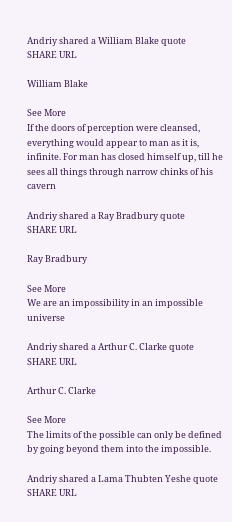Andriy shared a William Blake quote         SHARE URL

William Blake

See More
If the doors of perception were cleansed, everything would appear to man as it is, infinite. For man has closed himself up, till he sees all things through narrow chinks of his cavern

Andriy shared a Ray Bradbury quote         SHARE URL

Ray Bradbury

See More
We are an impossibility in an impossible universe

Andriy shared a Arthur C. Clarke quote         SHARE URL

Arthur C. Clarke

See More
The limits of the possible can only be defined by going beyond them into the impossible.

Andriy shared a Lama Thubten Yeshe quote         SHARE URL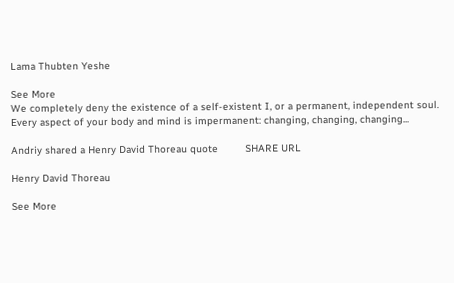Lama Thubten Yeshe

See More
We completely deny the existence of a self-existent I, or a permanent, independent soul. Every aspect of your body and mind is impermanent: changing, changing, changing...

Andriy shared a Henry David Thoreau quote         SHARE URL

Henry David Thoreau

See More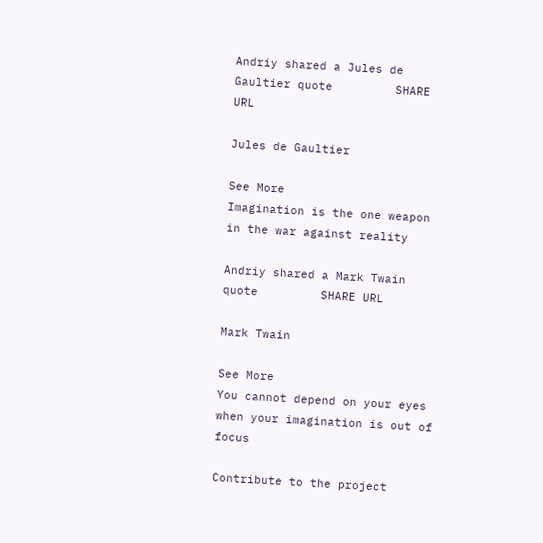Andriy shared a Jules de Gaultier quote         SHARE URL

Jules de Gaultier

See More
Imagination is the one weapon in the war against reality

Andriy shared a Mark Twain quote         SHARE URL

Mark Twain

See More
You cannot depend on your eyes when your imagination is out of focus

Contribute to the project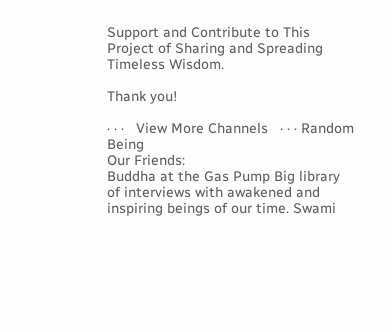Support and Contribute to This Project of Sharing and Spreading Timeless Wisdom.

Thank you!

· · ·   View More Channels   · · · Random Being
Our Friends:
Buddha at the Gas Pump Big library of interviews with awakened and inspiring beings of our time. Swami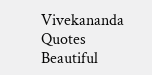Vivekananda Quotes Beautiful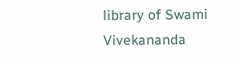library of Swami Vivekananda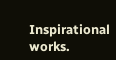Inspirational works.